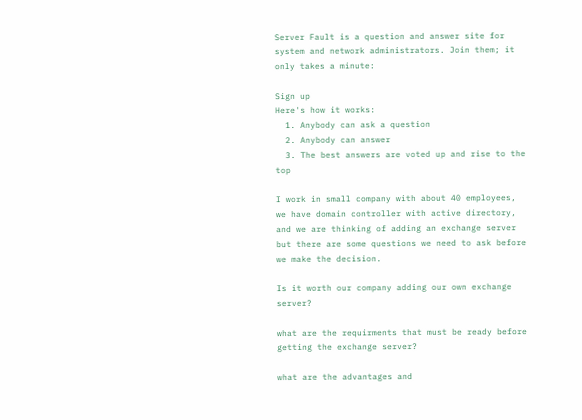Server Fault is a question and answer site for system and network administrators. Join them; it only takes a minute:

Sign up
Here's how it works:
  1. Anybody can ask a question
  2. Anybody can answer
  3. The best answers are voted up and rise to the top

I work in small company with about 40 employees, we have domain controller with active directory, and we are thinking of adding an exchange server but there are some questions we need to ask before we make the decision.

Is it worth our company adding our own exchange server?

what are the requirments that must be ready before getting the exchange server?

what are the advantages and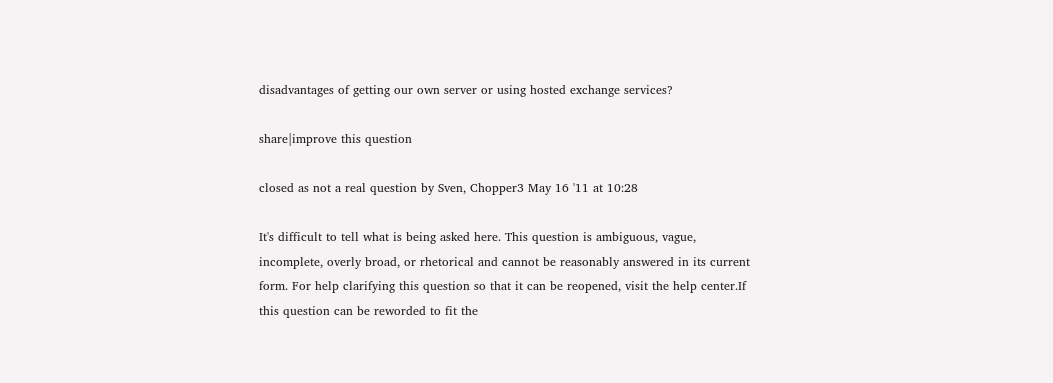disadvantages of getting our own server or using hosted exchange services?

share|improve this question

closed as not a real question by Sven, Chopper3 May 16 '11 at 10:28

It's difficult to tell what is being asked here. This question is ambiguous, vague, incomplete, overly broad, or rhetorical and cannot be reasonably answered in its current form. For help clarifying this question so that it can be reopened, visit the help center.If this question can be reworded to fit the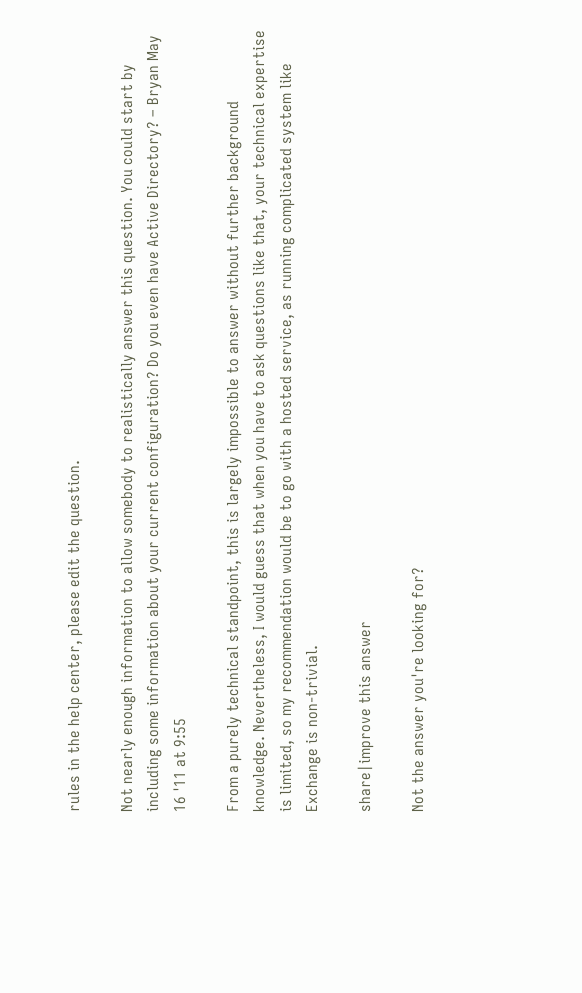rules in the help center, please edit the question.

Not nearly enough information to allow somebody to realistically answer this question. You could start by including some information about your current configuration? Do you even have Active Directory? – Bryan May 16 '11 at 9:55

From a purely technical standpoint, this is largely impossible to answer without further background knowledge. Nevertheless, I would guess that when you have to ask questions like that, your technical expertise is limited, so my recommendation would be to go with a hosted service, as running complicated system like Exchange is non-trivial.

share|improve this answer

Not the answer you're looking for?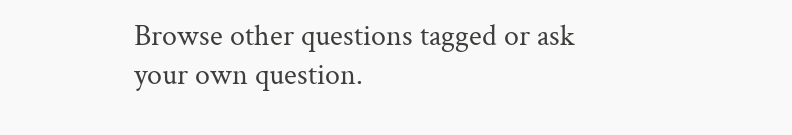Browse other questions tagged or ask your own question.